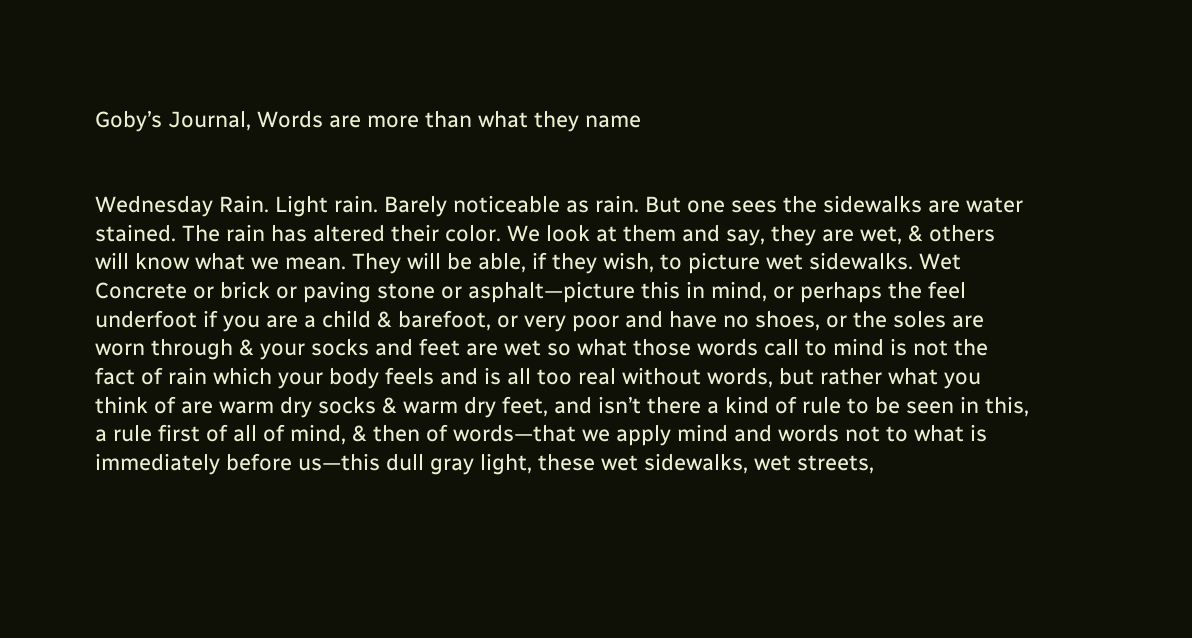Goby’s Journal, Words are more than what they name


Wednesday Rain. Light rain. Barely noticeable as rain. But one sees the sidewalks are water stained. The rain has altered their color. We look at them and say, they are wet, & others will know what we mean. They will be able, if they wish, to picture wet sidewalks. Wet Concrete or brick or paving stone or asphalt—picture this in mind, or perhaps the feel underfoot if you are a child & barefoot, or very poor and have no shoes, or the soles are worn through & your socks and feet are wet so what those words call to mind is not the fact of rain which your body feels and is all too real without words, but rather what you think of are warm dry socks & warm dry feet, and isn’t there a kind of rule to be seen in this, a rule first of all of mind, & then of words—that we apply mind and words not to what is immediately before us—this dull gray light, these wet sidewalks, wet streets,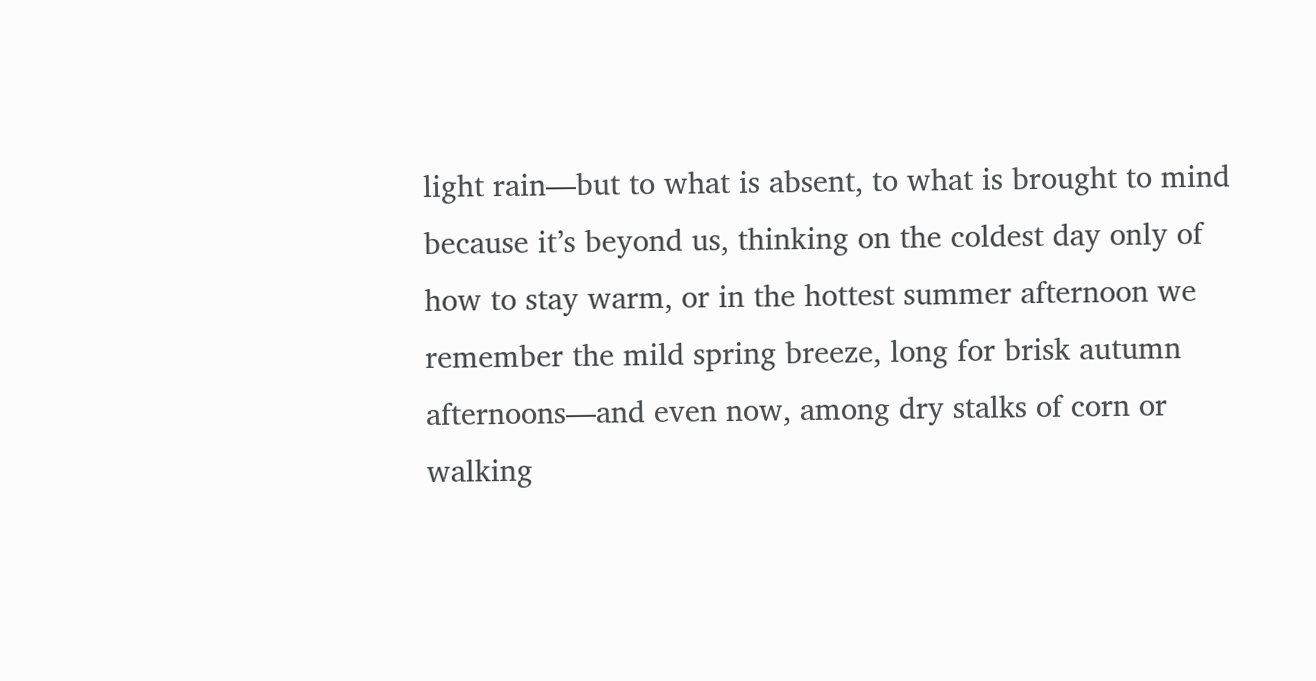light rain—but to what is absent, to what is brought to mind because it’s beyond us, thinking on the coldest day only of how to stay warm, or in the hottest summer afternoon we remember the mild spring breeze, long for brisk autumn afternoons—and even now, among dry stalks of corn or walking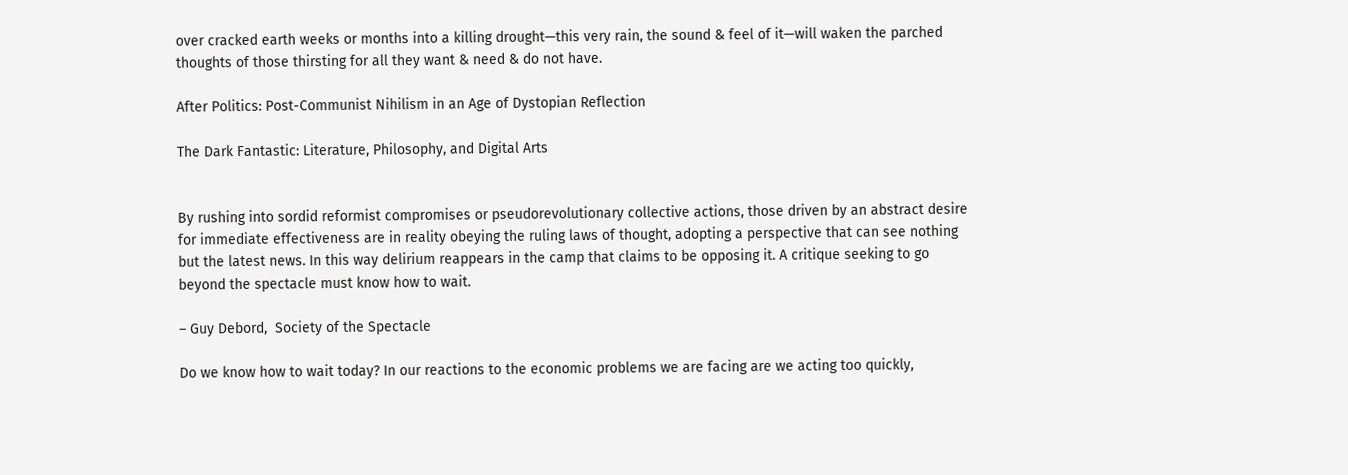over cracked earth weeks or months into a killing drought—this very rain, the sound & feel of it—will waken the parched thoughts of those thirsting for all they want & need & do not have.

After Politics: Post-Communist Nihilism in an Age of Dystopian Reflection

The Dark Fantastic: Literature, Philosophy, and Digital Arts


By rushing into sordid reformist compromises or pseudorevolutionary collective actions, those driven by an abstract desire for immediate effectiveness are in reality obeying the ruling laws of thought, adopting a perspective that can see nothing but the latest news. In this way delirium reappears in the camp that claims to be opposing it. A critique seeking to go beyond the spectacle must know how to wait.

– Guy Debord,  Society of the Spectacle

Do we know how to wait today? In our reactions to the economic problems we are facing are we acting too quickly,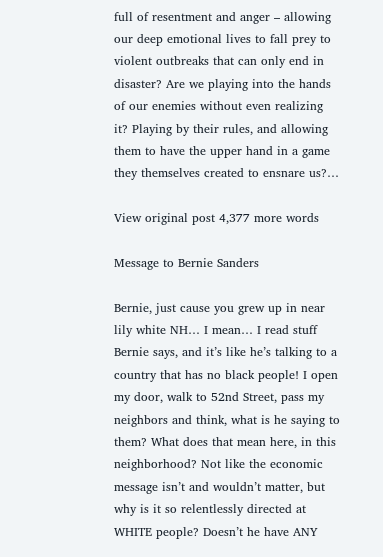full of resentment and anger – allowing our deep emotional lives to fall prey to violent outbreaks that can only end in disaster? Are we playing into the hands of our enemies without even realizing it? Playing by their rules, and allowing them to have the upper hand in a game they themselves created to ensnare us?…

View original post 4,377 more words

Message to Bernie Sanders

Bernie, just cause you grew up in near lily white NH… I mean… I read stuff Bernie says, and it’s like he’s talking to a country that has no black people! I open my door, walk to 52nd Street, pass my neighbors and think, what is he saying to them? What does that mean here, in this neighborhood? Not like the economic message isn’t and wouldn’t matter, but why is it so relentlessly directed at WHITE people? Doesn’t he have ANY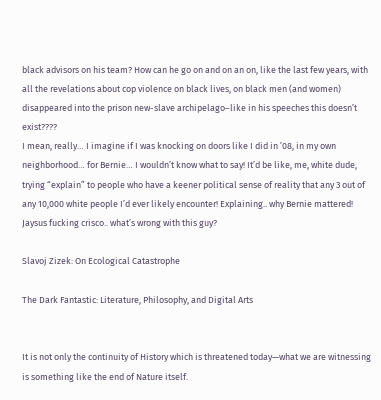black advisors on his team? How can he go on and on an on, like the last few years, with all the revelations about cop violence on black lives, on black men (and women) disappeared into the prison new-slave archipelago–like in his speeches this doesn’t exist????
I mean, really… I imagine if I was knocking on doors like I did in ’08, in my own neighborhood… for Bernie… I wouldn’t know what to say! It’d be like, me, white dude, trying “explain” to people who have a keener political sense of reality that any 3 out of any 10,000 white people I’d ever likely encounter! Explaining.. why Bernie mattered! Jaysus fucking crisco.. what’s wrong with this guy?

Slavoj Zizek: On Ecological Catastrophe

The Dark Fantastic: Literature, Philosophy, and Digital Arts


It is not only the continuity of History which is threatened today—what we are witnessing is something like the end of Nature itself.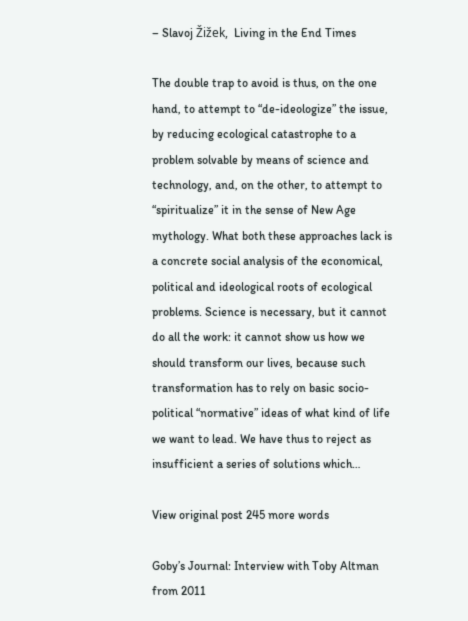– Slavoj Žižek,  Living in the End Times

The double trap to avoid is thus, on the one hand, to attempt to “de-ideologize” the issue, by reducing ecological catastrophe to a problem solvable by means of science and technology, and, on the other, to attempt to “spiritualize” it in the sense of New Age mythology. What both these approaches lack is a concrete social analysis of the economical, political and ideological roots of ecological problems. Science is necessary, but it cannot do all the work: it cannot show us how we should transform our lives, because such transformation has to rely on basic socio-political “normative” ideas of what kind of life we want to lead. We have thus to reject as insufficient a series of solutions which…

View original post 245 more words

Goby’s Journal: Interview with Toby Altman from 2011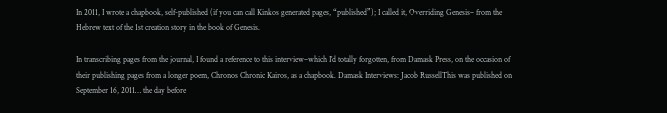In 2011, I wrote a chapbook, self-published (if you can call Kinkos generated pages, “published”); I called it, Overriding Genesis– from the Hebrew text of the 1st creation story in the book of Genesis.

In transcribing pages from the journal, I found a reference to this interview–which I’d totally forgotten, from Damask Press, on the occasion of their publishing pages from a longer poem, Chronos Chronic Kairos, as a chapbook. Damask Interviews: Jacob RussellThis was published on September 16, 2011… the day before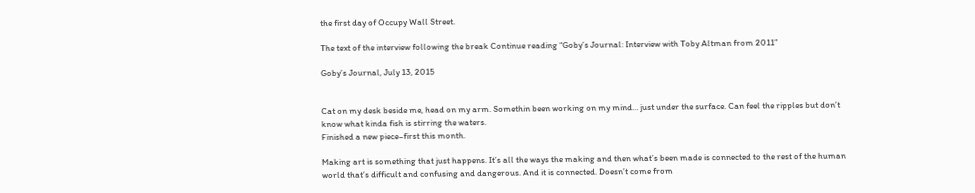the first day of Occupy Wall Street.

The text of the interview following the break Continue reading “Goby’s Journal: Interview with Toby Altman from 2011”

Goby’s Journal, July 13, 2015


Cat on my desk beside me, head on my arm. Somethin been working on my mind… just under the surface. Can feel the ripples but don’t know what kinda fish is stirring the waters.
Finished a new piece–first this month.

Making art is something that just happens. It’s all the ways the making and then what’s been made is connected to the rest of the human world that’s difficult and confusing and dangerous. And it is connected. Doesn’t come from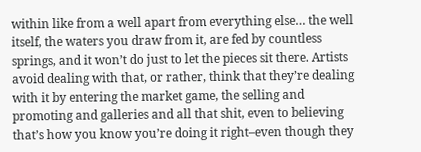within like from a well apart from everything else… the well itself, the waters you draw from it, are fed by countless springs, and it won’t do just to let the pieces sit there. Artists avoid dealing with that, or rather, think that they’re dealing with it by entering the market game, the selling and promoting and galleries and all that shit, even to believing that’s how you know you’re doing it right–even though they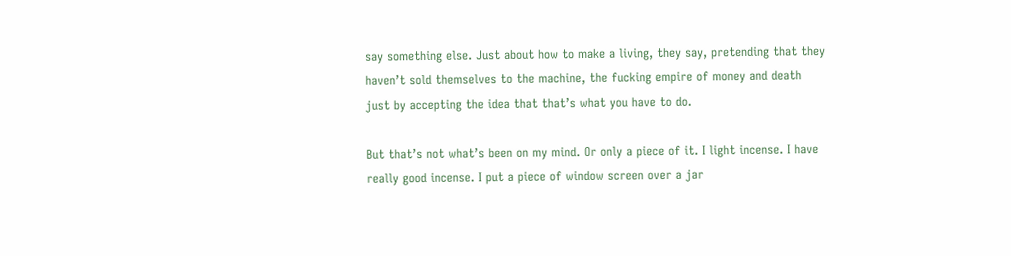say something else. Just about how to make a living, they say, pretending that they haven’t sold themselves to the machine, the fucking empire of money and death just by accepting the idea that that’s what you have to do.

But that’s not what’s been on my mind. Or only a piece of it. I light incense. I have really good incense. I put a piece of window screen over a jar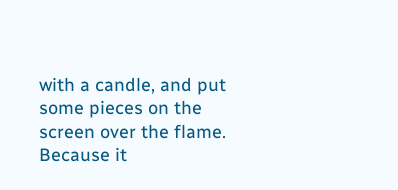with a candle, and put some pieces on the screen over the flame. Because it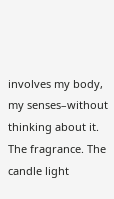involves my body, my senses–without thinking about it. The fragrance. The candle light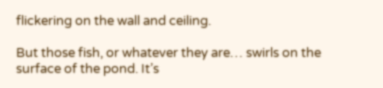flickering on the wall and ceiling.

But those fish, or whatever they are… swirls on the surface of the pond. It’s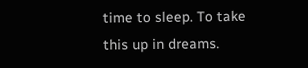time to sleep. To take this up in dreams.